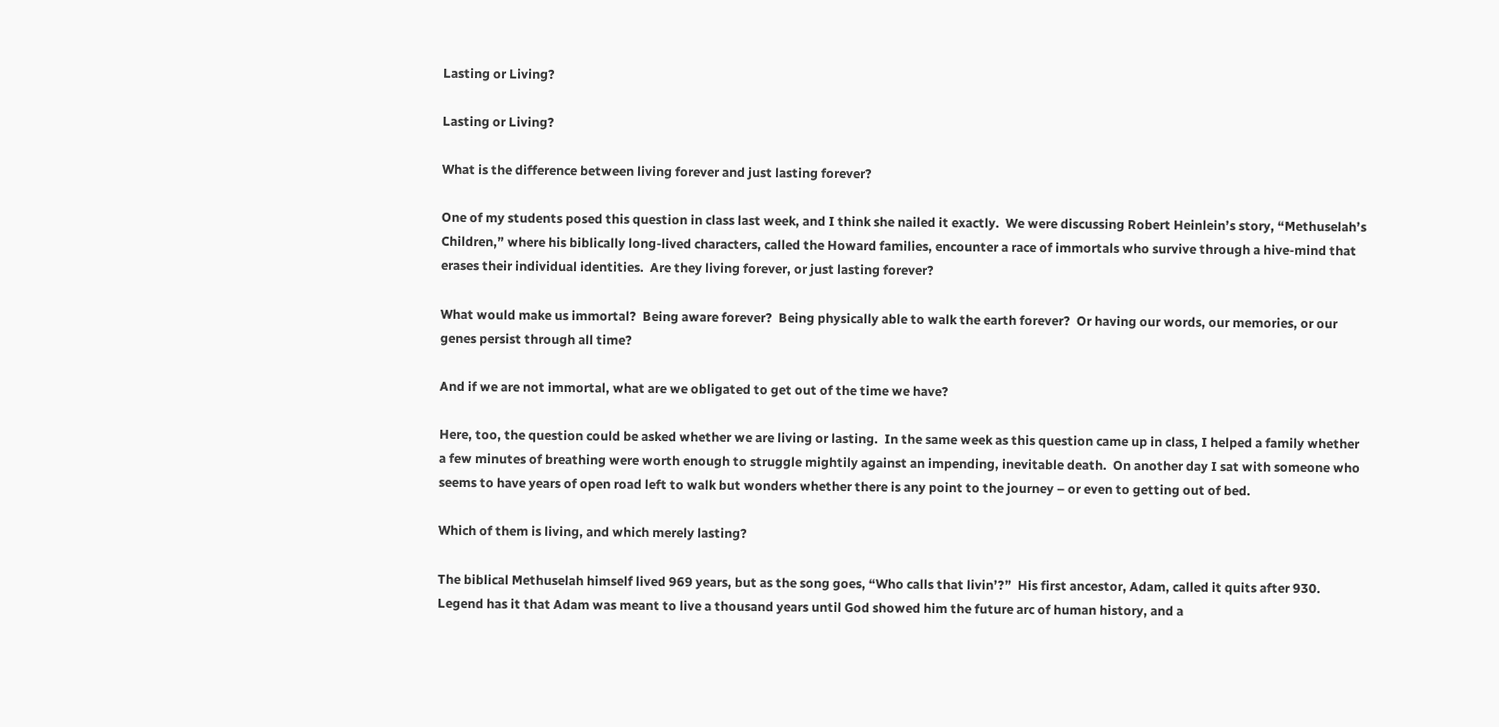Lasting or Living?

Lasting or Living?

What is the difference between living forever and just lasting forever?

One of my students posed this question in class last week, and I think she nailed it exactly.  We were discussing Robert Heinlein’s story, “Methuselah’s Children,” where his biblically long-lived characters, called the Howard families, encounter a race of immortals who survive through a hive-mind that erases their individual identities.  Are they living forever, or just lasting forever?

What would make us immortal?  Being aware forever?  Being physically able to walk the earth forever?  Or having our words, our memories, or our genes persist through all time?

And if we are not immortal, what are we obligated to get out of the time we have?

Here, too, the question could be asked whether we are living or lasting.  In the same week as this question came up in class, I helped a family whether a few minutes of breathing were worth enough to struggle mightily against an impending, inevitable death.  On another day I sat with someone who seems to have years of open road left to walk but wonders whether there is any point to the journey – or even to getting out of bed.

Which of them is living, and which merely lasting?

The biblical Methuselah himself lived 969 years, but as the song goes, “Who calls that livin’?”  His first ancestor, Adam, called it quits after 930.  Legend has it that Adam was meant to live a thousand years until God showed him the future arc of human history, and a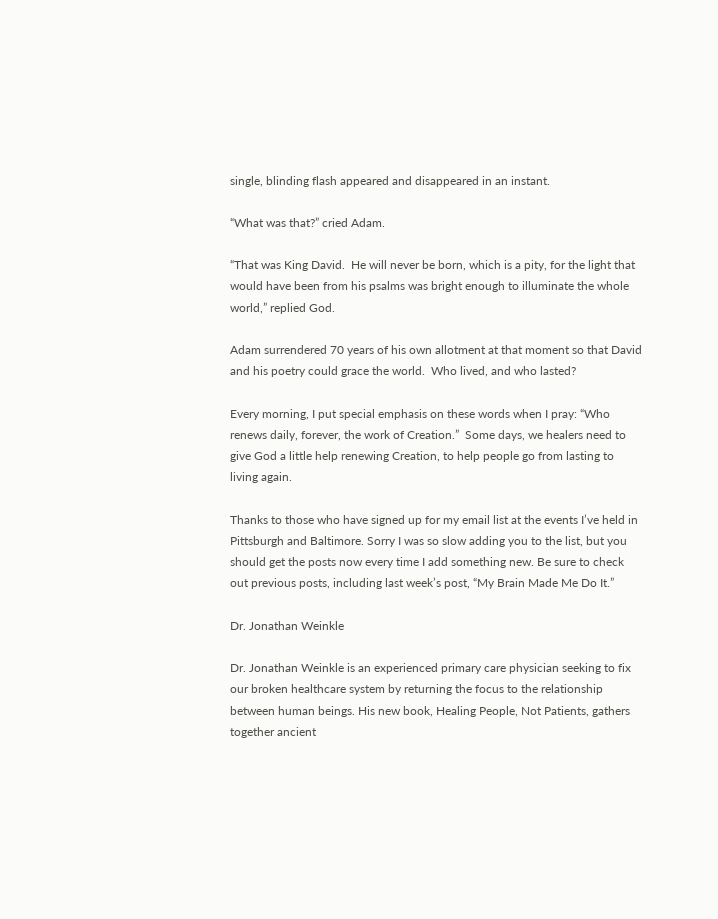single, blinding flash appeared and disappeared in an instant.

“What was that?” cried Adam.

“That was King David.  He will never be born, which is a pity, for the light that would have been from his psalms was bright enough to illuminate the whole world,” replied God.

Adam surrendered 70 years of his own allotment at that moment so that David and his poetry could grace the world.  Who lived, and who lasted?

Every morning, I put special emphasis on these words when I pray: “Who renews daily, forever, the work of Creation.”  Some days, we healers need to give God a little help renewing Creation, to help people go from lasting to living again.

Thanks to those who have signed up for my email list at the events I’ve held in Pittsburgh and Baltimore. Sorry I was so slow adding you to the list, but you should get the posts now every time I add something new. Be sure to check out previous posts, including last week’s post, “My Brain Made Me Do It.”

Dr. Jonathan Weinkle

Dr. Jonathan Weinkle is an experienced primary care physician seeking to fix our broken healthcare system by returning the focus to the relationship between human beings. His new book, Healing People, Not Patients, gathers together ancient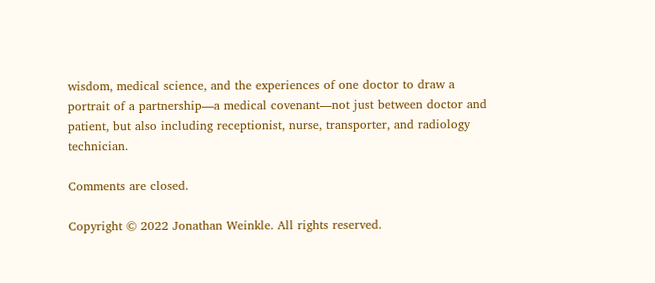wisdom, medical science, and the experiences of one doctor to draw a portrait of a partnership—a medical covenant—not just between doctor and patient, but also including receptionist, nurse, transporter, and radiology technician.

Comments are closed.

Copyright © 2022 Jonathan Weinkle. All rights reserved.